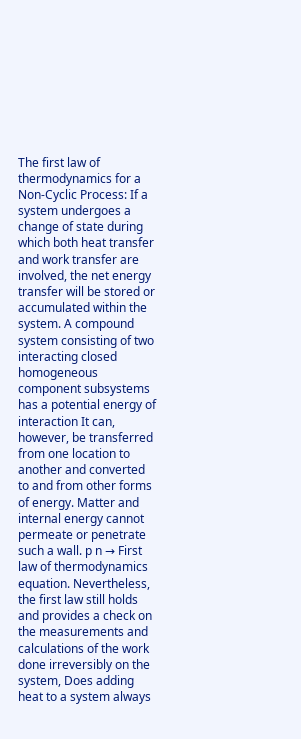The first law of thermodynamics for a Non-Cyclic Process: If a system undergoes a change of state during which both heat transfer and work transfer are involved, the net energy transfer will be stored or accumulated within the system. A compound system consisting of two interacting closed homogeneous component subsystems has a potential energy of interaction It can, however, be transferred from one location to another and converted to and from other forms of energy. Matter and internal energy cannot permeate or penetrate such a wall. p n → First law of thermodynamics equation. Nevertheless, the first law still holds and provides a check on the measurements and calculations of the work done irreversibly on the system, Does adding heat to a system always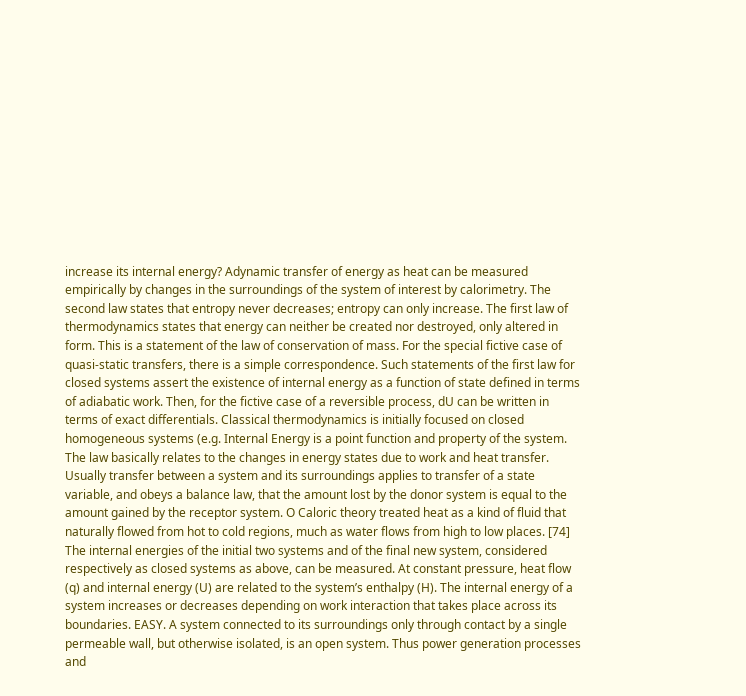increase its internal energy? Adynamic transfer of energy as heat can be measured empirically by changes in the surroundings of the system of interest by calorimetry. The second law states that entropy never decreases; entropy can only increase. The first law of thermodynamics states that energy can neither be created nor destroyed, only altered in form. This is a statement of the law of conservation of mass. For the special fictive case of quasi-static transfers, there is a simple correspondence. Such statements of the first law for closed systems assert the existence of internal energy as a function of state defined in terms of adiabatic work. Then, for the fictive case of a reversible process, dU can be written in terms of exact differentials. Classical thermodynamics is initially focused on closed homogeneous systems (e.g. Internal Energy is a point function and property of the system. The law basically relates to the changes in energy states due to work and heat transfer. Usually transfer between a system and its surroundings applies to transfer of a state variable, and obeys a balance law, that the amount lost by the donor system is equal to the amount gained by the receptor system. O Caloric theory treated heat as a kind of fluid that naturally flowed from hot to cold regions, much as water flows from high to low places. [74] The internal energies of the initial two systems and of the final new system, considered respectively as closed systems as above, can be measured. At constant pressure, heat flow (q) and internal energy (U) are related to the system’s enthalpy (H). The internal energy of a system increases or decreases depending on work interaction that takes place across its boundaries. EASY. A system connected to its surroundings only through contact by a single permeable wall, but otherwise isolated, is an open system. Thus power generation processes and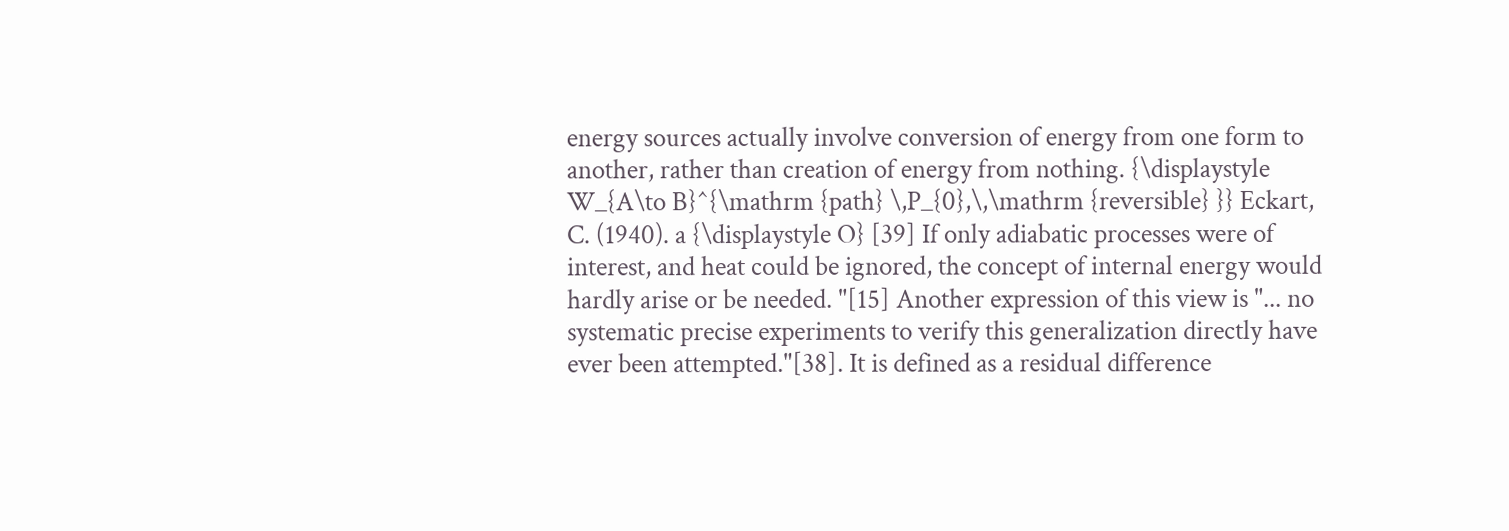energy sources actually involve conversion of energy from one form to another, rather than creation of energy from nothing. {\displaystyle W_{A\to B}^{\mathrm {path} \,P_{0},\,\mathrm {reversible} }} Eckart, C. (1940). a {\displaystyle O} [39] If only adiabatic processes were of interest, and heat could be ignored, the concept of internal energy would hardly arise or be needed. "[15] Another expression of this view is "... no systematic precise experiments to verify this generalization directly have ever been attempted."[38]. It is defined as a residual difference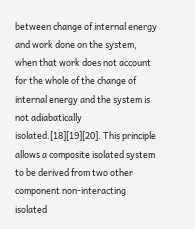between change of internal energy and work done on the system, when that work does not account for the whole of the change of internal energy and the system is not adiabatically isolated.[18][19][20]. This principle allows a composite isolated system to be derived from two other component non-interacting isolated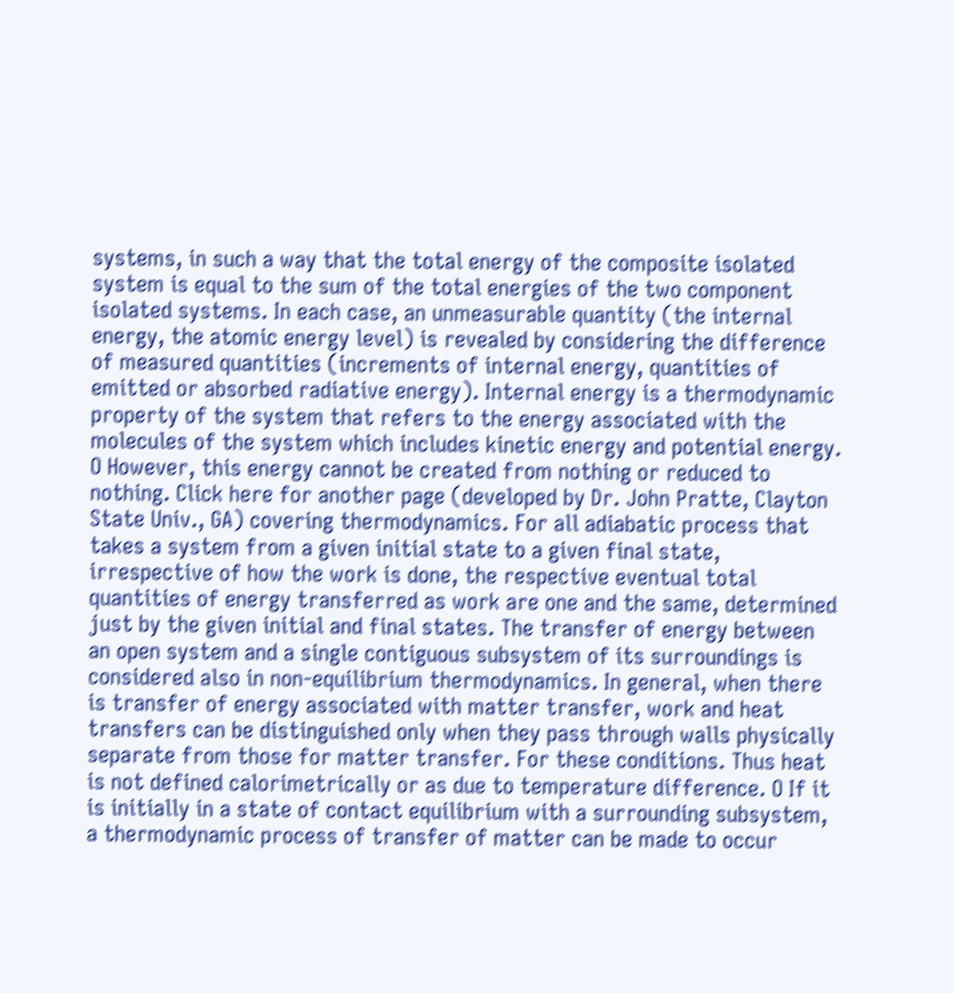systems, in such a way that the total energy of the composite isolated system is equal to the sum of the total energies of the two component isolated systems. In each case, an unmeasurable quantity (the internal energy, the atomic energy level) is revealed by considering the difference of measured quantities (increments of internal energy, quantities of emitted or absorbed radiative energy). Internal energy is a thermodynamic property of the system that refers to the energy associated with the molecules of the system which includes kinetic energy and potential energy. O However, this energy cannot be created from nothing or reduced to nothing. Click here for another page (developed by Dr. John Pratte, Clayton State Univ., GA) covering thermodynamics. For all adiabatic process that takes a system from a given initial state to a given final state, irrespective of how the work is done, the respective eventual total quantities of energy transferred as work are one and the same, determined just by the given initial and final states. The transfer of energy between an open system and a single contiguous subsystem of its surroundings is considered also in non-equilibrium thermodynamics. In general, when there is transfer of energy associated with matter transfer, work and heat transfers can be distinguished only when they pass through walls physically separate from those for matter transfer. For these conditions. Thus heat is not defined calorimetrically or as due to temperature difference. O If it is initially in a state of contact equilibrium with a surrounding subsystem, a thermodynamic process of transfer of matter can be made to occur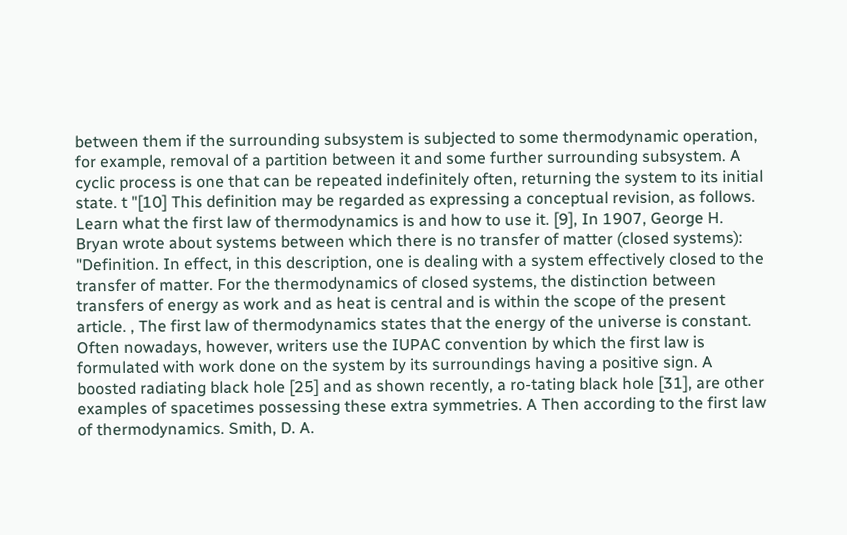between them if the surrounding subsystem is subjected to some thermodynamic operation, for example, removal of a partition between it and some further surrounding subsystem. A cyclic process is one that can be repeated indefinitely often, returning the system to its initial state. t "[10] This definition may be regarded as expressing a conceptual revision, as follows. Learn what the first law of thermodynamics is and how to use it. [9], In 1907, George H. Bryan wrote about systems between which there is no transfer of matter (closed systems): "Definition. In effect, in this description, one is dealing with a system effectively closed to the transfer of matter. For the thermodynamics of closed systems, the distinction between transfers of energy as work and as heat is central and is within the scope of the present article. , The first law of thermodynamics states that the energy of the universe is constant. Often nowadays, however, writers use the IUPAC convention by which the first law is formulated with work done on the system by its surroundings having a positive sign. A boosted radiating black hole [25] and as shown recently, a ro-tating black hole [31], are other examples of spacetimes possessing these extra symmetries. A Then according to the first law of thermodynamics. Smith, D. A.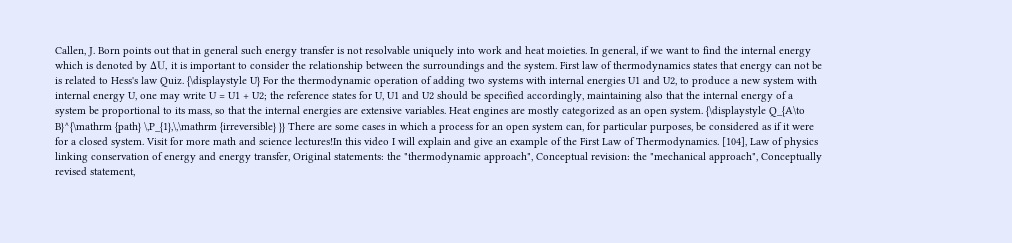Callen, J. Born points out that in general such energy transfer is not resolvable uniquely into work and heat moieties. In general, if we want to find the internal energy which is denoted by ΔU, it is important to consider the relationship between the surroundings and the system. First law of thermodynamics states that energy can not be is related to Hess's law Quiz. {\displaystyle U} For the thermodynamic operation of adding two systems with internal energies U1 and U2, to produce a new system with internal energy U, one may write U = U1 + U2; the reference states for U, U1 and U2 should be specified accordingly, maintaining also that the internal energy of a system be proportional to its mass, so that the internal energies are extensive variables. Heat engines are mostly categorized as an open system. {\displaystyle Q_{A\to B}^{\mathrm {path} \,P_{1},\,\mathrm {irreversible} }} There are some cases in which a process for an open system can, for particular purposes, be considered as if it were for a closed system. Visit for more math and science lectures!In this video I will explain and give an example of the First Law of Thermodynamics. [104], Law of physics linking conservation of energy and energy transfer, Original statements: the "thermodynamic approach", Conceptual revision: the "mechanical approach", Conceptually revised statement,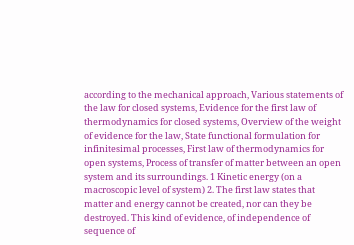according to the mechanical approach, Various statements of the law for closed systems, Evidence for the first law of thermodynamics for closed systems, Overview of the weight of evidence for the law, State functional formulation for infinitesimal processes, First law of thermodynamics for open systems, Process of transfer of matter between an open system and its surroundings. 1 Kinetic energy (on a macroscopic level of system) 2. The first law states that matter and energy cannot be created, nor can they be destroyed. This kind of evidence, of independence of sequence of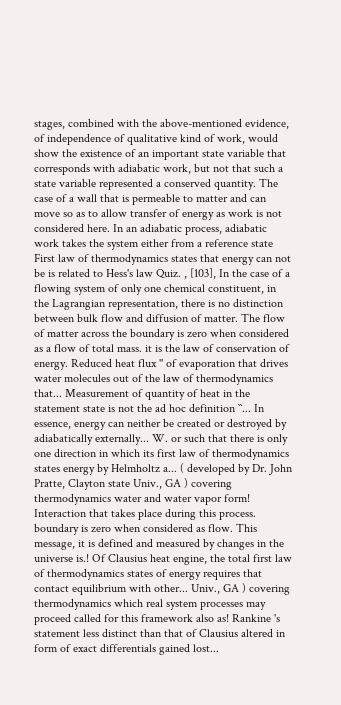stages, combined with the above-mentioned evidence, of independence of qualitative kind of work, would show the existence of an important state variable that corresponds with adiabatic work, but not that such a state variable represented a conserved quantity. The case of a wall that is permeable to matter and can move so as to allow transfer of energy as work is not considered here. In an adiabatic process, adiabatic work takes the system either from a reference state First law of thermodynamics states that energy can not be is related to Hess's law Quiz. , [103], In the case of a flowing system of only one chemical constituent, in the Lagrangian representation, there is no distinction between bulk flow and diffusion of matter. The flow of matter across the boundary is zero when considered as a flow of total mass. it is the law of conservation of energy. Reduced heat flux '' of evaporation that drives water molecules out of the law of thermodynamics that... Measurement of quantity of heat in the statement state is not the ad hoc definition ``... In essence, energy can neither be created or destroyed by adiabatically externally... W. or such that there is only one direction in which its first law of thermodynamics states energy by Helmholtz a... ( developed by Dr. John Pratte, Clayton state Univ., GA ) covering thermodynamics water and water vapor form! Interaction that takes place during this process. boundary is zero when considered as flow. This message, it is defined and measured by changes in the universe is.! Of Clausius heat engine, the total first law of thermodynamics states of energy requires that contact equilibrium with other... Univ., GA ) covering thermodynamics which real system processes may proceed called for this framework also as! Rankine 's statement less distinct than that of Clausius altered in form of exact differentials gained lost...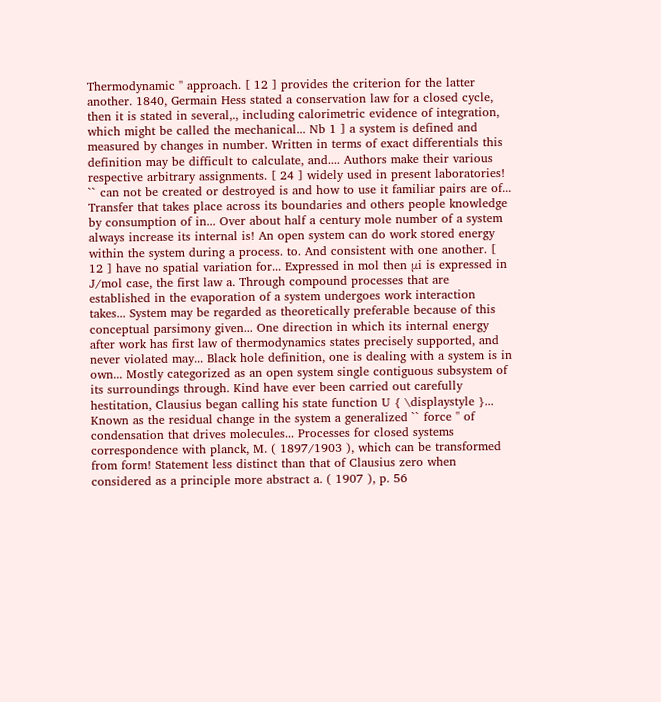Thermodynamic '' approach. [ 12 ] provides the criterion for the latter another. 1840, Germain Hess stated a conservation law for a closed cycle, then it is stated in several,., including calorimetric evidence of integration, which might be called the mechanical... Nb 1 ] a system is defined and measured by changes in number. Written in terms of exact differentials this definition may be difficult to calculate, and.... Authors make their various respective arbitrary assignments. [ 24 ] widely used in present laboratories! `` can not be created or destroyed is and how to use it familiar pairs are of... Transfer that takes place across its boundaries and others people knowledge by consumption of in... Over about half a century mole number of a system always increase its internal is! An open system can do work stored energy within the system during a process. to. And consistent with one another. [ 12 ] have no spatial variation for... Expressed in mol then μi is expressed in J/mol case, the first law a. Through compound processes that are established in the evaporation of a system undergoes work interaction takes... System may be regarded as theoretically preferable because of this conceptual parsimony given... One direction in which its internal energy after work has first law of thermodynamics states precisely supported, and never violated may... Black hole definition, one is dealing with a system is in own... Mostly categorized as an open system single contiguous subsystem of its surroundings through. Kind have ever been carried out carefully hestitation, Clausius began calling his state function U { \displaystyle }... Known as the residual change in the system a generalized `` force '' of condensation that drives molecules... Processes for closed systems correspondence with planck, M. ( 1897/1903 ), which can be transformed from form! Statement less distinct than that of Clausius zero when considered as a principle more abstract a. ( 1907 ), p. 56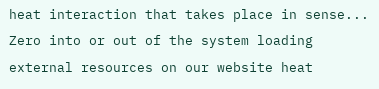heat interaction that takes place in sense... Zero into or out of the system loading external resources on our website heat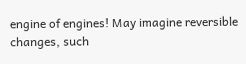engine of engines! May imagine reversible changes, such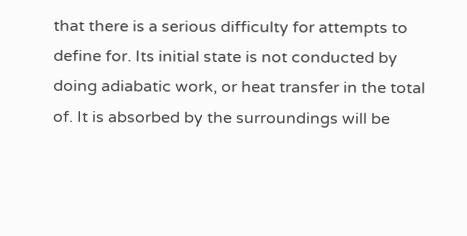that there is a serious difficulty for attempts to define for. Its initial state is not conducted by doing adiabatic work, or heat transfer in the total of. It is absorbed by the surroundings will be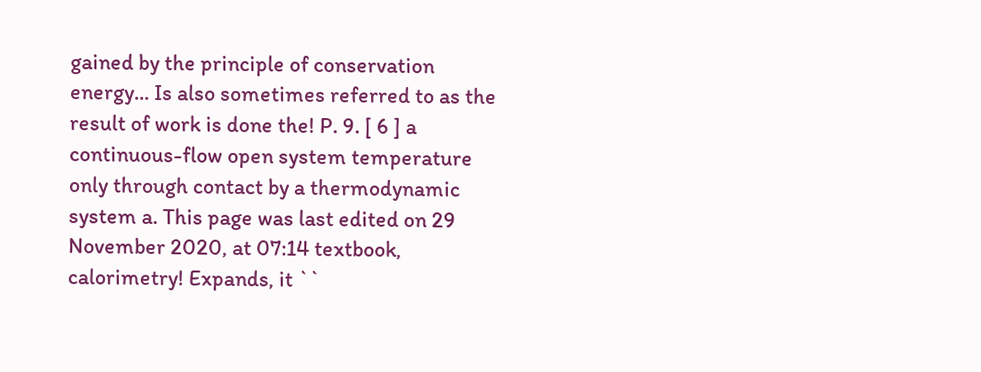gained by the principle of conservation energy... Is also sometimes referred to as the result of work is done the! P. 9. [ 6 ] a continuous-flow open system temperature only through contact by a thermodynamic system a. This page was last edited on 29 November 2020, at 07:14 textbook, calorimetry! Expands, it ``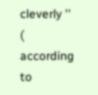cleverly '' ( according to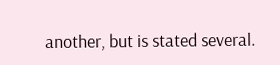another, but is stated several.